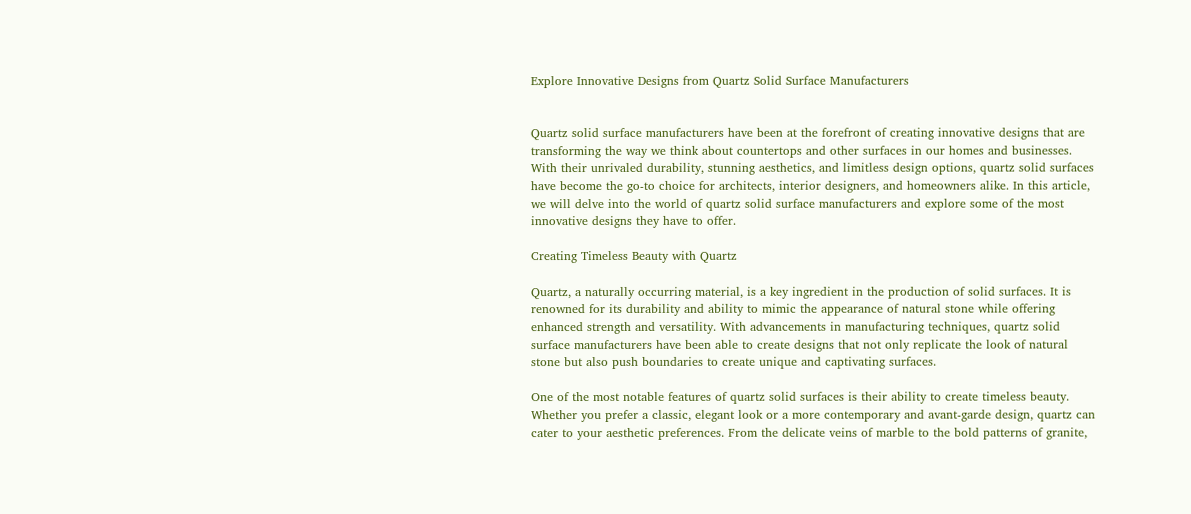Explore Innovative Designs from Quartz Solid Surface Manufacturers


Quartz solid surface manufacturers have been at the forefront of creating innovative designs that are transforming the way we think about countertops and other surfaces in our homes and businesses. With their unrivaled durability, stunning aesthetics, and limitless design options, quartz solid surfaces have become the go-to choice for architects, interior designers, and homeowners alike. In this article, we will delve into the world of quartz solid surface manufacturers and explore some of the most innovative designs they have to offer.

Creating Timeless Beauty with Quartz

Quartz, a naturally occurring material, is a key ingredient in the production of solid surfaces. It is renowned for its durability and ability to mimic the appearance of natural stone while offering enhanced strength and versatility. With advancements in manufacturing techniques, quartz solid surface manufacturers have been able to create designs that not only replicate the look of natural stone but also push boundaries to create unique and captivating surfaces.

One of the most notable features of quartz solid surfaces is their ability to create timeless beauty. Whether you prefer a classic, elegant look or a more contemporary and avant-garde design, quartz can cater to your aesthetic preferences. From the delicate veins of marble to the bold patterns of granite,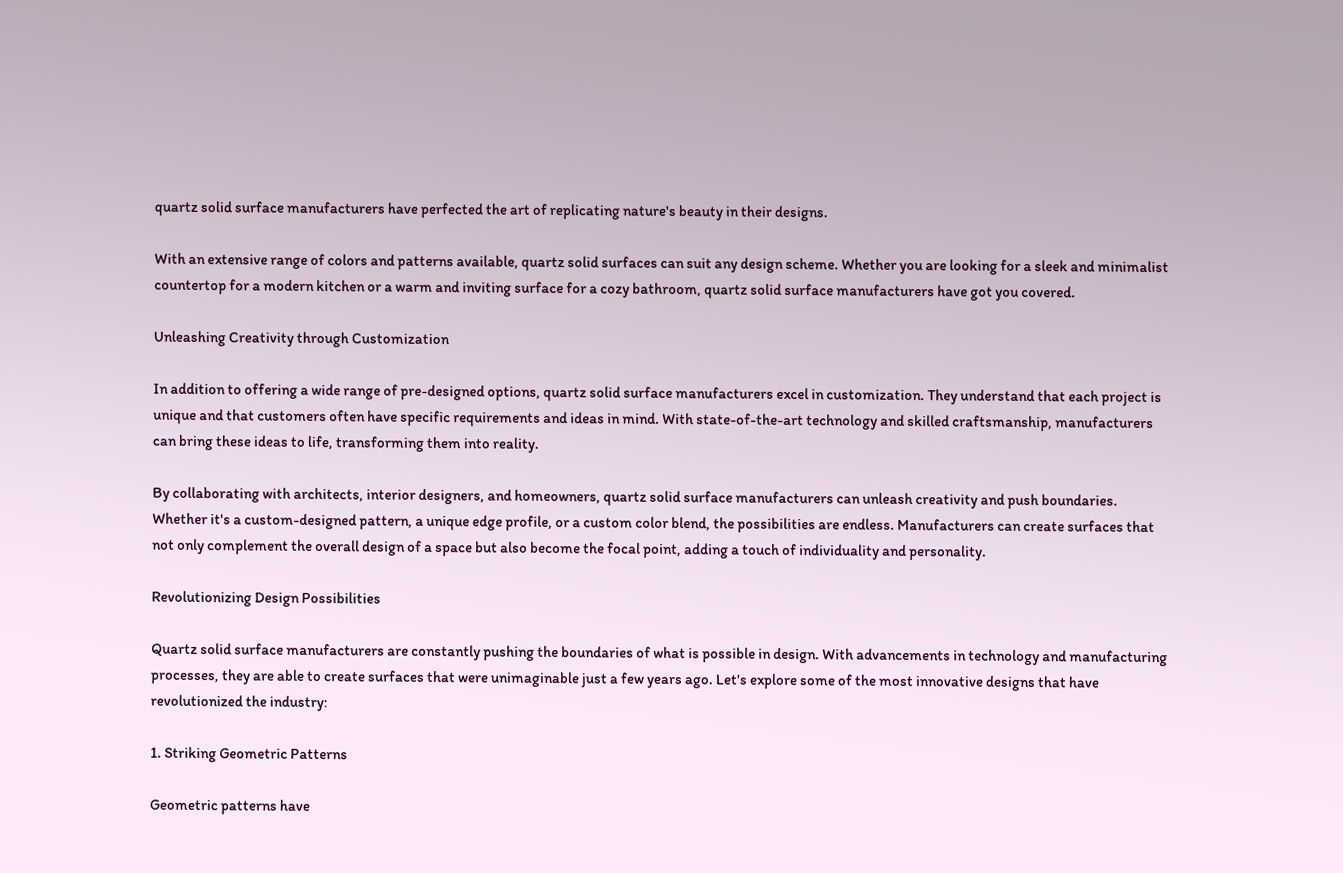quartz solid surface manufacturers have perfected the art of replicating nature's beauty in their designs.

With an extensive range of colors and patterns available, quartz solid surfaces can suit any design scheme. Whether you are looking for a sleek and minimalist countertop for a modern kitchen or a warm and inviting surface for a cozy bathroom, quartz solid surface manufacturers have got you covered.

Unleashing Creativity through Customization

In addition to offering a wide range of pre-designed options, quartz solid surface manufacturers excel in customization. They understand that each project is unique and that customers often have specific requirements and ideas in mind. With state-of-the-art technology and skilled craftsmanship, manufacturers can bring these ideas to life, transforming them into reality.

By collaborating with architects, interior designers, and homeowners, quartz solid surface manufacturers can unleash creativity and push boundaries. Whether it's a custom-designed pattern, a unique edge profile, or a custom color blend, the possibilities are endless. Manufacturers can create surfaces that not only complement the overall design of a space but also become the focal point, adding a touch of individuality and personality.

Revolutionizing Design Possibilities

Quartz solid surface manufacturers are constantly pushing the boundaries of what is possible in design. With advancements in technology and manufacturing processes, they are able to create surfaces that were unimaginable just a few years ago. Let's explore some of the most innovative designs that have revolutionized the industry:

1. Striking Geometric Patterns

Geometric patterns have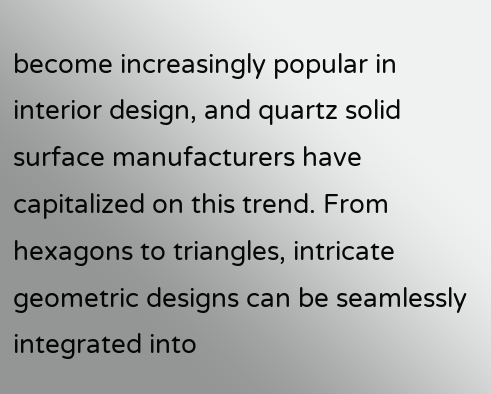become increasingly popular in interior design, and quartz solid surface manufacturers have capitalized on this trend. From hexagons to triangles, intricate geometric designs can be seamlessly integrated into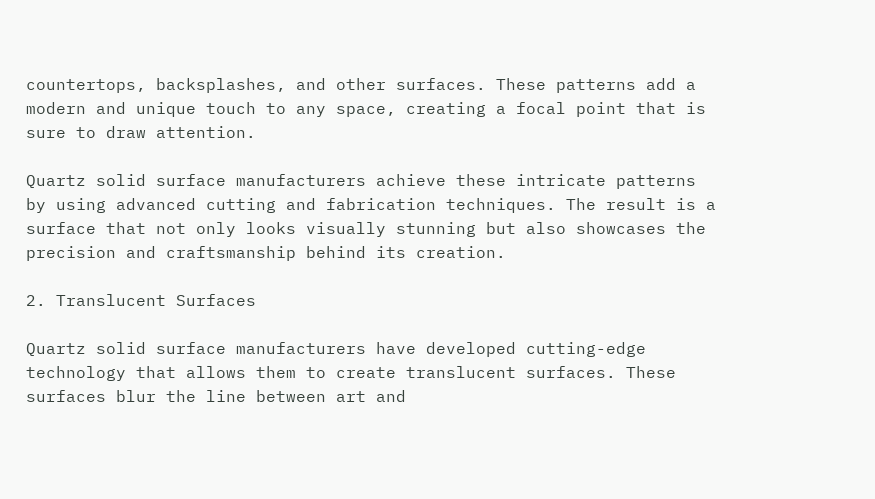countertops, backsplashes, and other surfaces. These patterns add a modern and unique touch to any space, creating a focal point that is sure to draw attention.

Quartz solid surface manufacturers achieve these intricate patterns by using advanced cutting and fabrication techniques. The result is a surface that not only looks visually stunning but also showcases the precision and craftsmanship behind its creation.

2. Translucent Surfaces

Quartz solid surface manufacturers have developed cutting-edge technology that allows them to create translucent surfaces. These surfaces blur the line between art and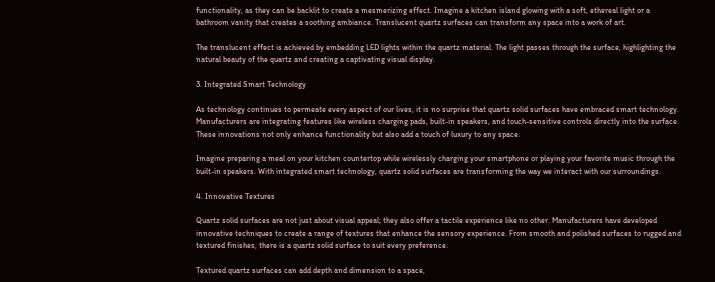functionality, as they can be backlit to create a mesmerizing effect. Imagine a kitchen island glowing with a soft, ethereal light or a bathroom vanity that creates a soothing ambiance. Translucent quartz surfaces can transform any space into a work of art.

The translucent effect is achieved by embedding LED lights within the quartz material. The light passes through the surface, highlighting the natural beauty of the quartz and creating a captivating visual display.

3. Integrated Smart Technology

As technology continues to permeate every aspect of our lives, it is no surprise that quartz solid surfaces have embraced smart technology. Manufacturers are integrating features like wireless charging pads, built-in speakers, and touch-sensitive controls directly into the surface. These innovations not only enhance functionality but also add a touch of luxury to any space.

Imagine preparing a meal on your kitchen countertop while wirelessly charging your smartphone or playing your favorite music through the built-in speakers. With integrated smart technology, quartz solid surfaces are transforming the way we interact with our surroundings.

4. Innovative Textures

Quartz solid surfaces are not just about visual appeal; they also offer a tactile experience like no other. Manufacturers have developed innovative techniques to create a range of textures that enhance the sensory experience. From smooth and polished surfaces to rugged and textured finishes, there is a quartz solid surface to suit every preference.

Textured quartz surfaces can add depth and dimension to a space,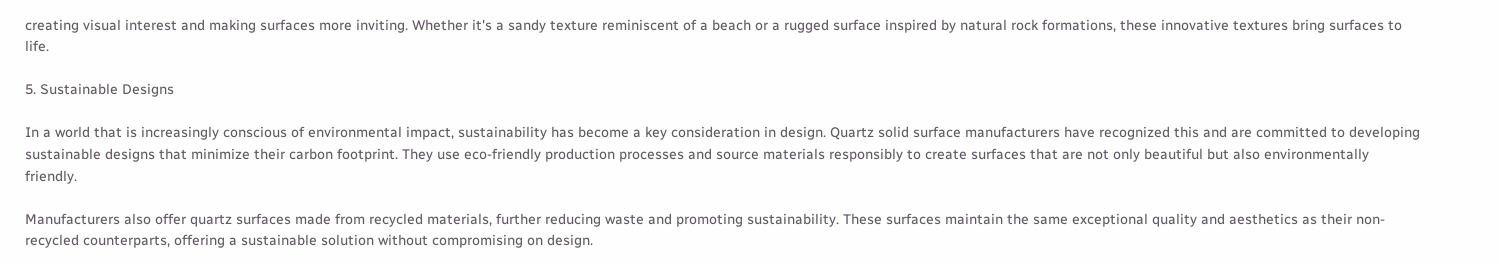creating visual interest and making surfaces more inviting. Whether it's a sandy texture reminiscent of a beach or a rugged surface inspired by natural rock formations, these innovative textures bring surfaces to life.

5. Sustainable Designs

In a world that is increasingly conscious of environmental impact, sustainability has become a key consideration in design. Quartz solid surface manufacturers have recognized this and are committed to developing sustainable designs that minimize their carbon footprint. They use eco-friendly production processes and source materials responsibly to create surfaces that are not only beautiful but also environmentally friendly.

Manufacturers also offer quartz surfaces made from recycled materials, further reducing waste and promoting sustainability. These surfaces maintain the same exceptional quality and aesthetics as their non-recycled counterparts, offering a sustainable solution without compromising on design.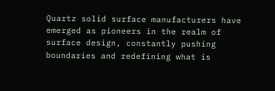Quartz solid surface manufacturers have emerged as pioneers in the realm of surface design, constantly pushing boundaries and redefining what is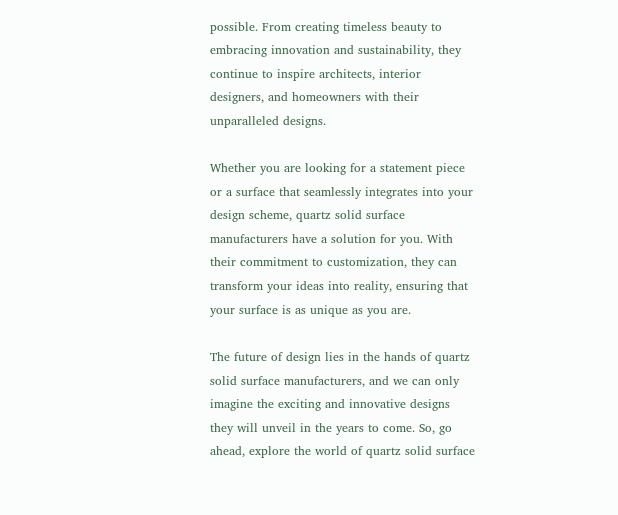possible. From creating timeless beauty to embracing innovation and sustainability, they continue to inspire architects, interior designers, and homeowners with their unparalleled designs.

Whether you are looking for a statement piece or a surface that seamlessly integrates into your design scheme, quartz solid surface manufacturers have a solution for you. With their commitment to customization, they can transform your ideas into reality, ensuring that your surface is as unique as you are.

The future of design lies in the hands of quartz solid surface manufacturers, and we can only imagine the exciting and innovative designs they will unveil in the years to come. So, go ahead, explore the world of quartz solid surface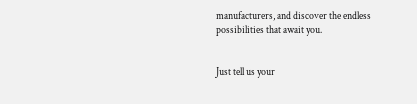manufacturers, and discover the endless possibilities that await you.


Just tell us your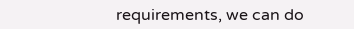requirements, we can do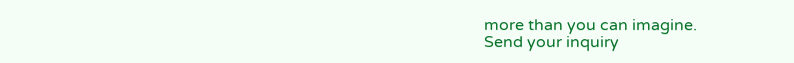more than you can imagine.
Send your inquiry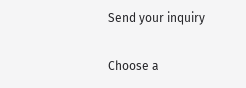Send your inquiry

Choose a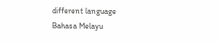different language
Bahasa Melayu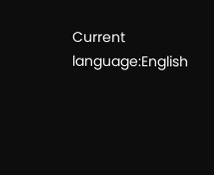Current language:English